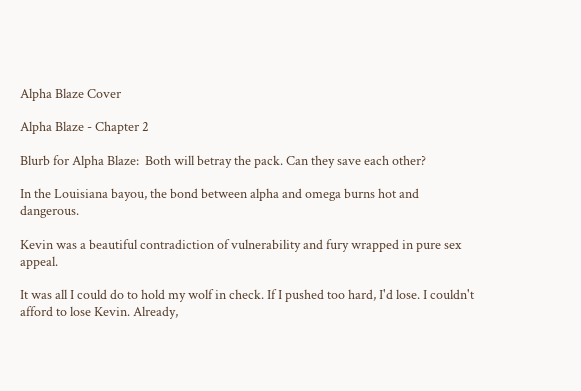Alpha Blaze Cover

Alpha Blaze - Chapter 2

Blurb for Alpha Blaze:  Both will betray the pack. Can they save each other?

In the Louisiana bayou, the bond between alpha and omega burns hot and dangerous.

Kevin was a beautiful contradiction of vulnerability and fury wrapped in pure sex appeal.

It was all I could do to hold my wolf in check. If I pushed too hard, I'd lose. I couldn't afford to lose Kevin. Already,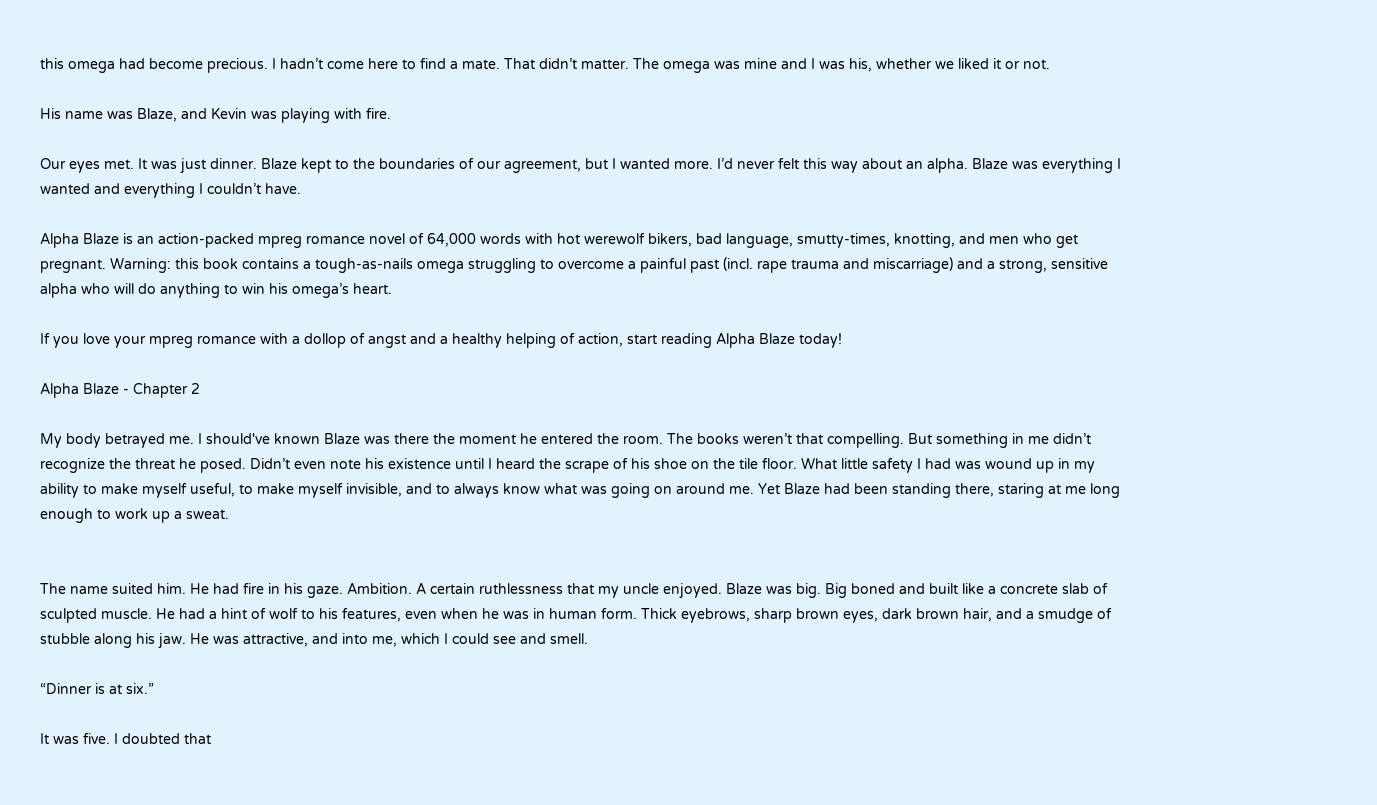this omega had become precious. I hadn’t come here to find a mate. That didn’t matter. The omega was mine and I was his, whether we liked it or not.

His name was Blaze, and Kevin was playing with fire.

Our eyes met. It was just dinner. Blaze kept to the boundaries of our agreement, but I wanted more. I’d never felt this way about an alpha. Blaze was everything I wanted and everything I couldn’t have.

Alpha Blaze is an action-packed mpreg romance novel of 64,000 words with hot werewolf bikers, bad language, smutty-times, knotting, and men who get pregnant. Warning: this book contains a tough-as-nails omega struggling to overcome a painful past (incl. rape trauma and miscarriage) and a strong, sensitive alpha who will do anything to win his omega’s heart.

If you love your mpreg romance with a dollop of angst and a healthy helping of action, start reading Alpha Blaze today!

Alpha Blaze - Chapter 2

My body betrayed me. I should've known Blaze was there the moment he entered the room. The books weren’t that compelling. But something in me didn’t recognize the threat he posed. Didn’t even note his existence until I heard the scrape of his shoe on the tile floor. What little safety I had was wound up in my ability to make myself useful, to make myself invisible, and to always know what was going on around me. Yet Blaze had been standing there, staring at me long enough to work up a sweat.


The name suited him. He had fire in his gaze. Ambition. A certain ruthlessness that my uncle enjoyed. Blaze was big. Big boned and built like a concrete slab of sculpted muscle. He had a hint of wolf to his features, even when he was in human form. Thick eyebrows, sharp brown eyes, dark brown hair, and a smudge of stubble along his jaw. He was attractive, and into me, which I could see and smell.

“Dinner is at six.”

It was five. I doubted that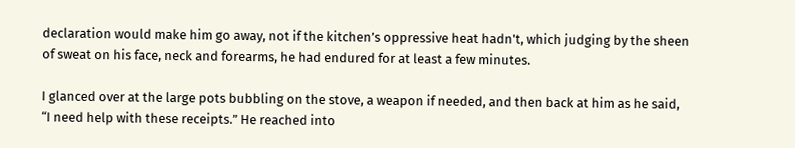declaration would make him go away, not if the kitchen’s oppressive heat hadn't, which judging by the sheen of sweat on his face, neck and forearms, he had endured for at least a few minutes.

I glanced over at the large pots bubbling on the stove, a weapon if needed, and then back at him as he said, “I need help with these receipts.” He reached into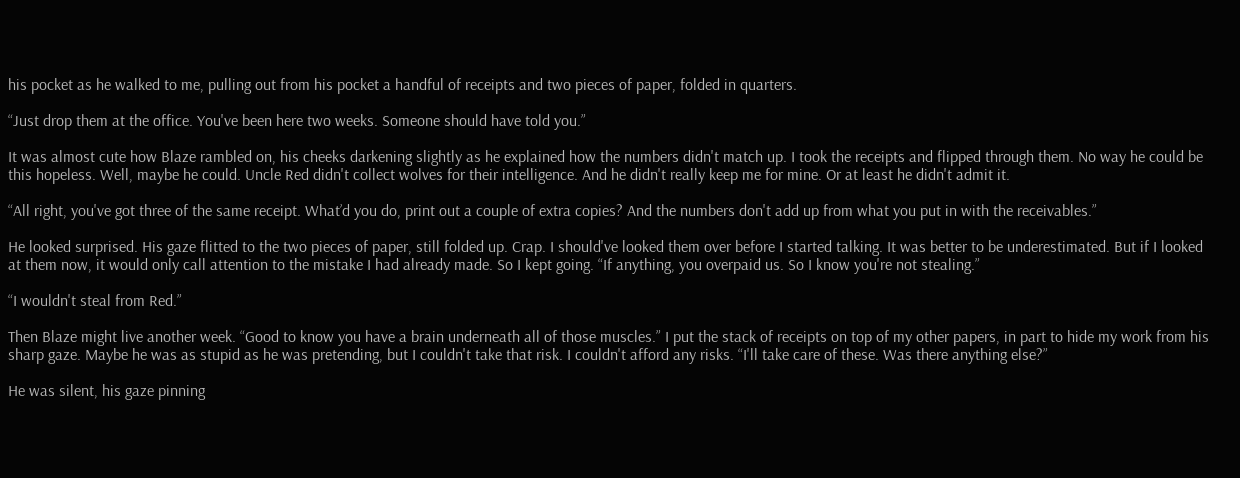his pocket as he walked to me, pulling out from his pocket a handful of receipts and two pieces of paper, folded in quarters.

“Just drop them at the office. You've been here two weeks. Someone should have told you.”

It was almost cute how Blaze rambled on, his cheeks darkening slightly as he explained how the numbers didn't match up. I took the receipts and flipped through them. No way he could be this hopeless. Well, maybe he could. Uncle Red didn't collect wolves for their intelligence. And he didn't really keep me for mine. Or at least he didn't admit it.

“All right, you've got three of the same receipt. What’d you do, print out a couple of extra copies? And the numbers don't add up from what you put in with the receivables.”

He looked surprised. His gaze flitted to the two pieces of paper, still folded up. Crap. I should've looked them over before I started talking. It was better to be underestimated. But if I looked at them now, it would only call attention to the mistake I had already made. So I kept going. “If anything, you overpaid us. So I know you're not stealing.”

“I wouldn't steal from Red.”

Then Blaze might live another week. “Good to know you have a brain underneath all of those muscles.” I put the stack of receipts on top of my other papers, in part to hide my work from his sharp gaze. Maybe he was as stupid as he was pretending, but I couldn't take that risk. I couldn't afford any risks. “I'll take care of these. Was there anything else?”

He was silent, his gaze pinning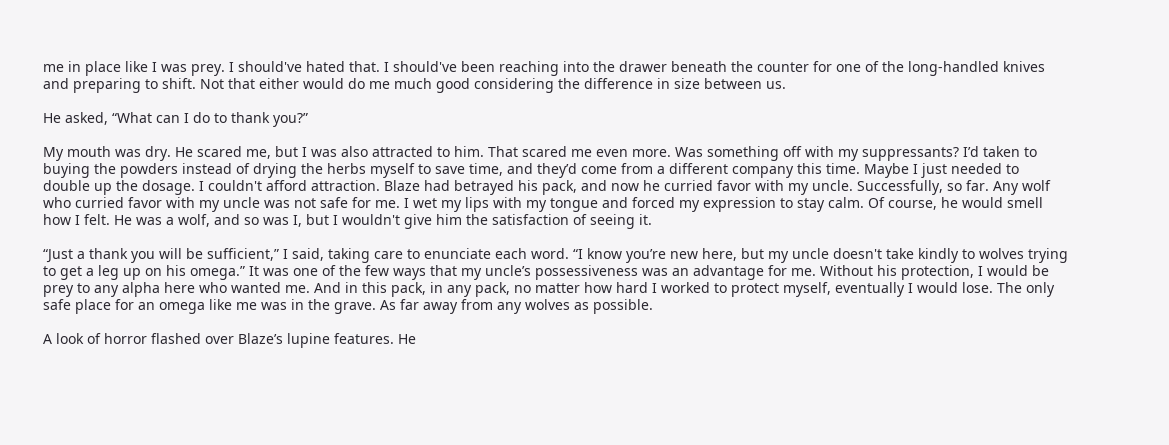me in place like I was prey. I should've hated that. I should've been reaching into the drawer beneath the counter for one of the long-handled knives and preparing to shift. Not that either would do me much good considering the difference in size between us.

He asked, “What can I do to thank you?”

My mouth was dry. He scared me, but I was also attracted to him. That scared me even more. Was something off with my suppressants? I’d taken to buying the powders instead of drying the herbs myself to save time, and they’d come from a different company this time. Maybe I just needed to double up the dosage. I couldn't afford attraction. Blaze had betrayed his pack, and now he curried favor with my uncle. Successfully, so far. Any wolf who curried favor with my uncle was not safe for me. I wet my lips with my tongue and forced my expression to stay calm. Of course, he would smell how I felt. He was a wolf, and so was I, but I wouldn't give him the satisfaction of seeing it.

“Just a thank you will be sufficient,” I said, taking care to enunciate each word. “I know you’re new here, but my uncle doesn't take kindly to wolves trying to get a leg up on his omega.” It was one of the few ways that my uncle’s possessiveness was an advantage for me. Without his protection, I would be prey to any alpha here who wanted me. And in this pack, in any pack, no matter how hard I worked to protect myself, eventually I would lose. The only safe place for an omega like me was in the grave. As far away from any wolves as possible.

A look of horror flashed over Blaze’s lupine features. He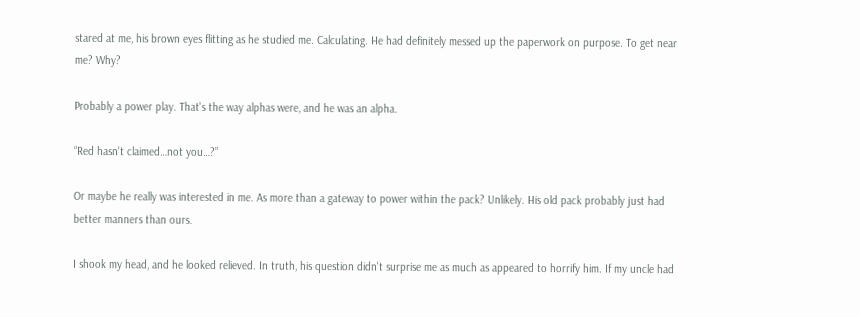stared at me, his brown eyes flitting as he studied me. Calculating. He had definitely messed up the paperwork on purpose. To get near me? Why?

Probably a power play. That's the way alphas were, and he was an alpha.

“Red hasn't claimed…not you…?”

Or maybe he really was interested in me. As more than a gateway to power within the pack? Unlikely. His old pack probably just had better manners than ours.

I shook my head, and he looked relieved. In truth, his question didn't surprise me as much as appeared to horrify him. If my uncle had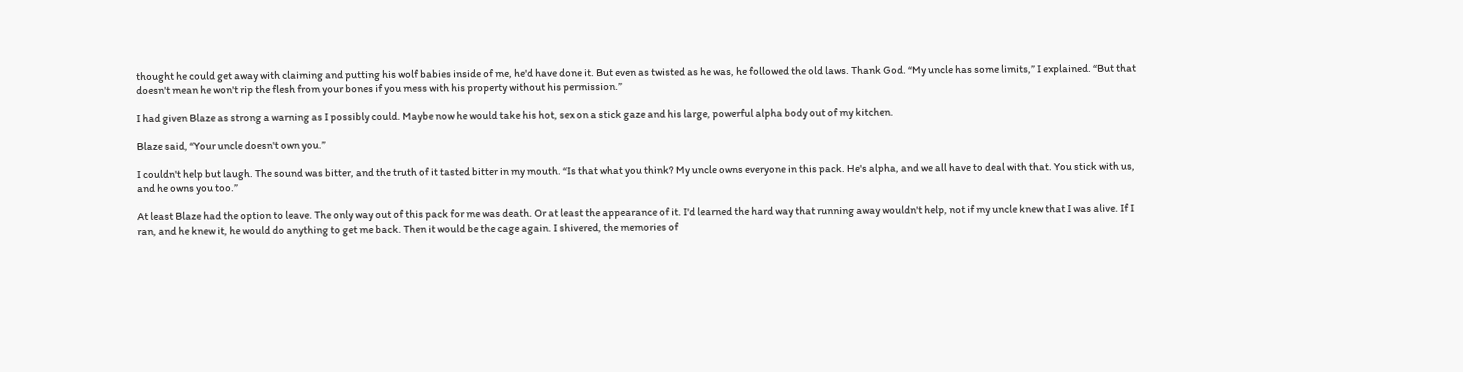thought he could get away with claiming and putting his wolf babies inside of me, he'd have done it. But even as twisted as he was, he followed the old laws. Thank God. “My uncle has some limits,” I explained. “But that doesn't mean he won't rip the flesh from your bones if you mess with his property without his permission.”

I had given Blaze as strong a warning as I possibly could. Maybe now he would take his hot, sex on a stick gaze and his large, powerful alpha body out of my kitchen.

Blaze said, “Your uncle doesn't own you.”

I couldn't help but laugh. The sound was bitter, and the truth of it tasted bitter in my mouth. “Is that what you think? My uncle owns everyone in this pack. He's alpha, and we all have to deal with that. You stick with us, and he owns you too.”

At least Blaze had the option to leave. The only way out of this pack for me was death. Or at least the appearance of it. I'd learned the hard way that running away wouldn't help, not if my uncle knew that I was alive. If I ran, and he knew it, he would do anything to get me back. Then it would be the cage again. I shivered, the memories of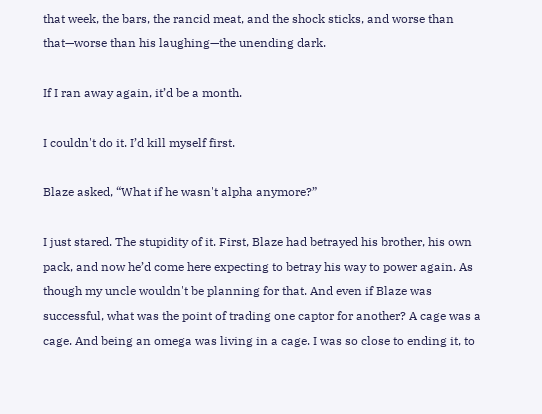that week, the bars, the rancid meat, and the shock sticks, and worse than that—worse than his laughing—the unending dark.

If I ran away again, it’d be a month.

I couldn't do it. I’d kill myself first.

Blaze asked, “What if he wasn't alpha anymore?”

I just stared. The stupidity of it. First, Blaze had betrayed his brother, his own pack, and now he’d come here expecting to betray his way to power again. As though my uncle wouldn't be planning for that. And even if Blaze was successful, what was the point of trading one captor for another? A cage was a cage. And being an omega was living in a cage. I was so close to ending it, to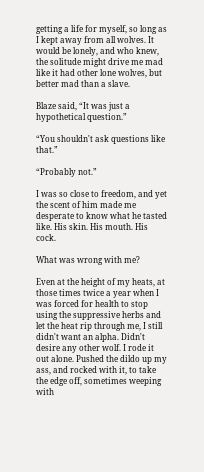getting a life for myself, so long as I kept away from all wolves. It would be lonely, and who knew, the solitude might drive me mad like it had other lone wolves, but better mad than a slave.

Blaze said, “It was just a hypothetical question.”

“You shouldn't ask questions like that.”

“Probably not.”

I was so close to freedom, and yet the scent of him made me desperate to know what he tasted like. His skin. His mouth. His cock.

What was wrong with me?

Even at the height of my heats, at those times twice a year when I was forced for health to stop using the suppressive herbs and let the heat rip through me, I still didn't want an alpha. Didn't desire any other wolf. I rode it out alone. Pushed the dildo up my ass, and rocked with it, to take the edge off, sometimes weeping with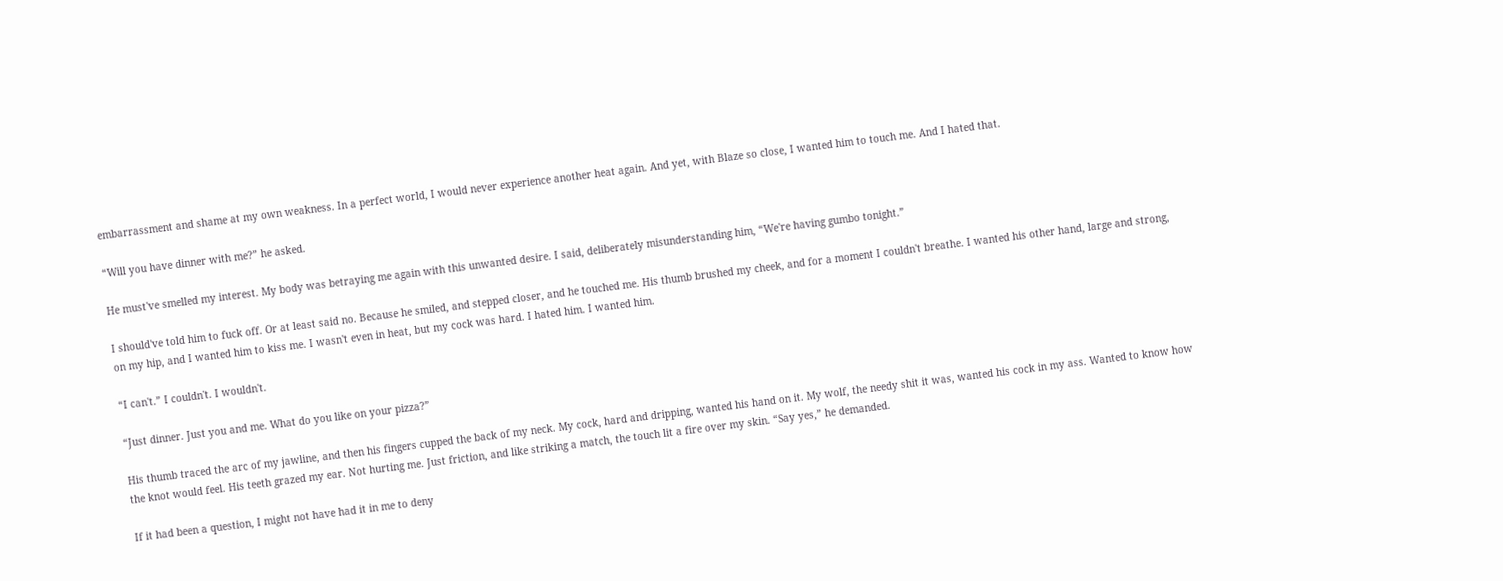embarrassment and shame at my own weakness. In a perfect world, I would never experience another heat again. And yet, with Blaze so close, I wanted him to touch me. And I hated that.

“Will you have dinner with me?” he asked.

He must've smelled my interest. My body was betraying me again with this unwanted desire. I said, deliberately misunderstanding him, “We're having gumbo tonight.”

I should've told him to fuck off. Or at least said no. Because he smiled, and stepped closer, and he touched me. His thumb brushed my cheek, and for a moment I couldn't breathe. I wanted his other hand, large and strong, on my hip, and I wanted him to kiss me. I wasn't even in heat, but my cock was hard. I hated him. I wanted him.

“I can't.” I couldn't. I wouldn't.

“Just dinner. Just you and me. What do you like on your pizza?”

His thumb traced the arc of my jawline, and then his fingers cupped the back of my neck. My cock, hard and dripping, wanted his hand on it. My wolf, the needy shit it was, wanted his cock in my ass. Wanted to know how the knot would feel. His teeth grazed my ear. Not hurting me. Just friction, and like striking a match, the touch lit a fire over my skin. “Say yes,” he demanded.

If it had been a question, I might not have had it in me to deny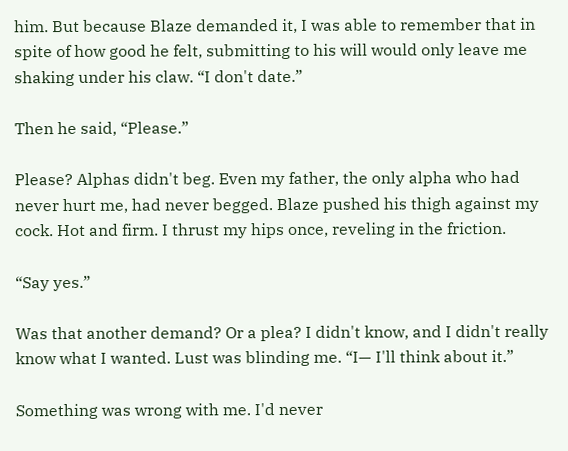him. But because Blaze demanded it, I was able to remember that in spite of how good he felt, submitting to his will would only leave me shaking under his claw. “I don't date.”

Then he said, “Please.”

Please? Alphas didn't beg. Even my father, the only alpha who had never hurt me, had never begged. Blaze pushed his thigh against my cock. Hot and firm. I thrust my hips once, reveling in the friction.

“Say yes.”

Was that another demand? Or a plea? I didn't know, and I didn't really know what I wanted. Lust was blinding me. “I— I'll think about it.”

Something was wrong with me. I'd never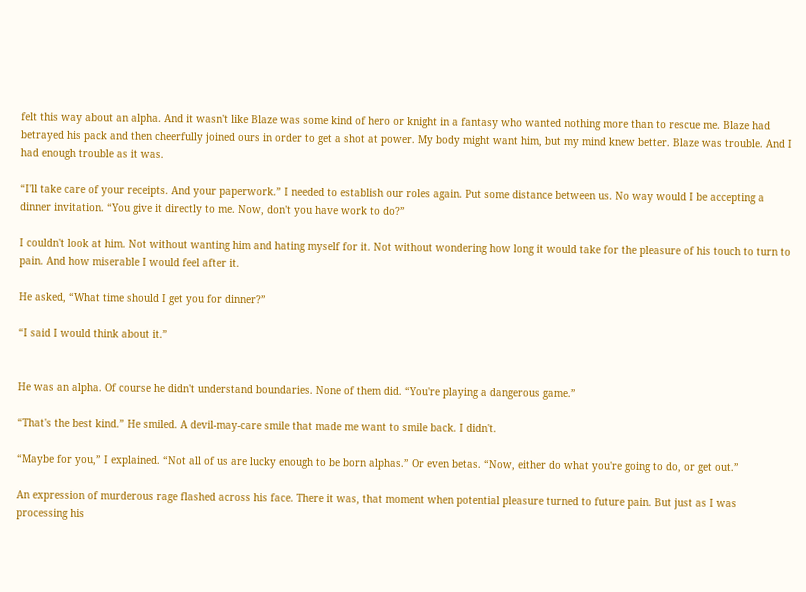felt this way about an alpha. And it wasn't like Blaze was some kind of hero or knight in a fantasy who wanted nothing more than to rescue me. Blaze had betrayed his pack and then cheerfully joined ours in order to get a shot at power. My body might want him, but my mind knew better. Blaze was trouble. And I had enough trouble as it was.

“I'll take care of your receipts. And your paperwork.” I needed to establish our roles again. Put some distance between us. No way would I be accepting a dinner invitation. “You give it directly to me. Now, don't you have work to do?”

I couldn't look at him. Not without wanting him and hating myself for it. Not without wondering how long it would take for the pleasure of his touch to turn to pain. And how miserable I would feel after it.

He asked, “What time should I get you for dinner?”

“I said I would think about it.”


He was an alpha. Of course he didn't understand boundaries. None of them did. “You're playing a dangerous game.”

“That's the best kind.” He smiled. A devil-may-care smile that made me want to smile back. I didn't.

“Maybe for you,” I explained. “Not all of us are lucky enough to be born alphas.” Or even betas. “Now, either do what you're going to do, or get out.”

An expression of murderous rage flashed across his face. There it was, that moment when potential pleasure turned to future pain. But just as I was processing his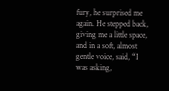fury, he surprised me again. He stepped back, giving me a little space, and in a soft, almost gentle voice, said, “I was asking,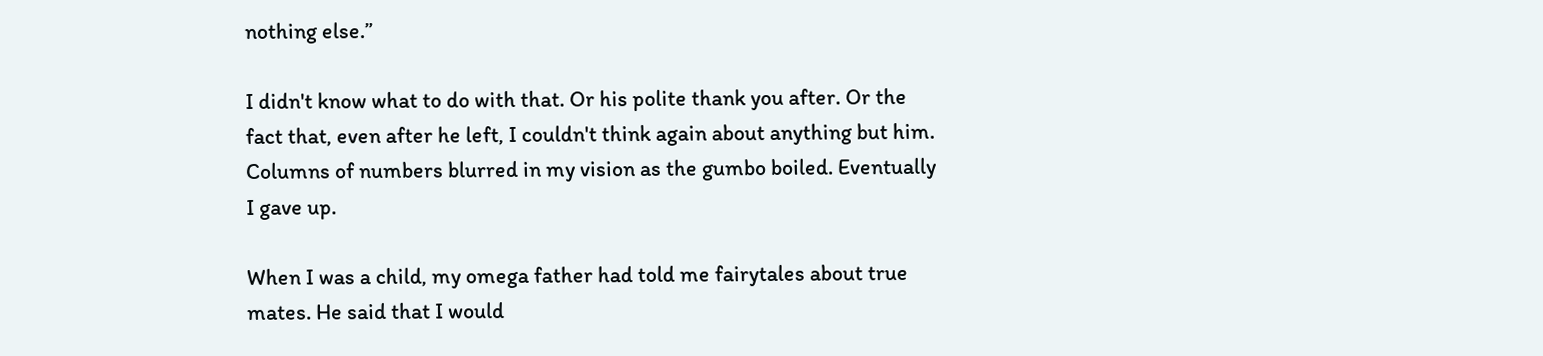nothing else.”

I didn't know what to do with that. Or his polite thank you after. Or the fact that, even after he left, I couldn't think again about anything but him. Columns of numbers blurred in my vision as the gumbo boiled. Eventually I gave up.

When I was a child, my omega father had told me fairytales about true mates. He said that I would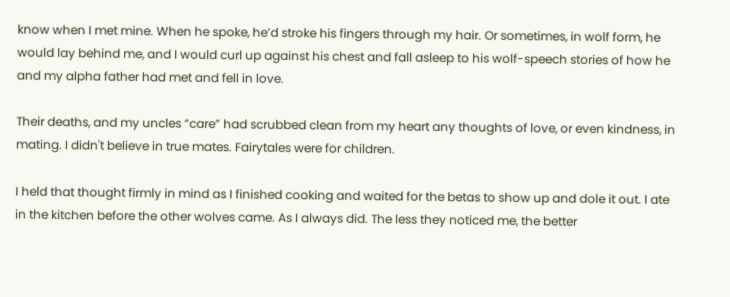know when I met mine. When he spoke, he’d stroke his fingers through my hair. Or sometimes, in wolf form, he would lay behind me, and I would curl up against his chest and fall asleep to his wolf-speech stories of how he and my alpha father had met and fell in love.

Their deaths, and my uncles “care” had scrubbed clean from my heart any thoughts of love, or even kindness, in mating. I didn't believe in true mates. Fairytales were for children.

I held that thought firmly in mind as I finished cooking and waited for the betas to show up and dole it out. I ate in the kitchen before the other wolves came. As I always did. The less they noticed me, the better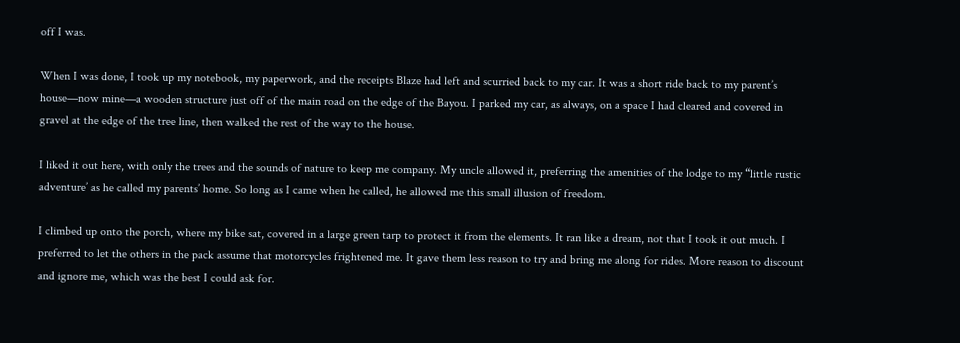off I was.

When I was done, I took up my notebook, my paperwork, and the receipts Blaze had left and scurried back to my car. It was a short ride back to my parent’s house—now mine—a wooden structure just off of the main road on the edge of the Bayou. I parked my car, as always, on a space I had cleared and covered in gravel at the edge of the tree line, then walked the rest of the way to the house.

I liked it out here, with only the trees and the sounds of nature to keep me company. My uncle allowed it, preferring the amenities of the lodge to my “little rustic adventure’ as he called my parents’ home. So long as I came when he called, he allowed me this small illusion of freedom.

I climbed up onto the porch, where my bike sat, covered in a large green tarp to protect it from the elements. It ran like a dream, not that I took it out much. I preferred to let the others in the pack assume that motorcycles frightened me. It gave them less reason to try and bring me along for rides. More reason to discount and ignore me, which was the best I could ask for.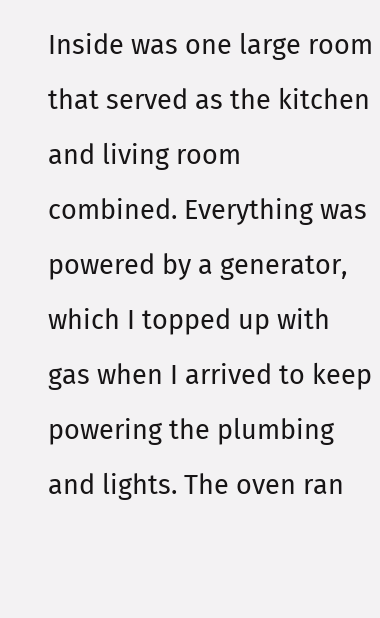Inside was one large room that served as the kitchen and living room combined. Everything was powered by a generator, which I topped up with gas when I arrived to keep powering the plumbing and lights. The oven ran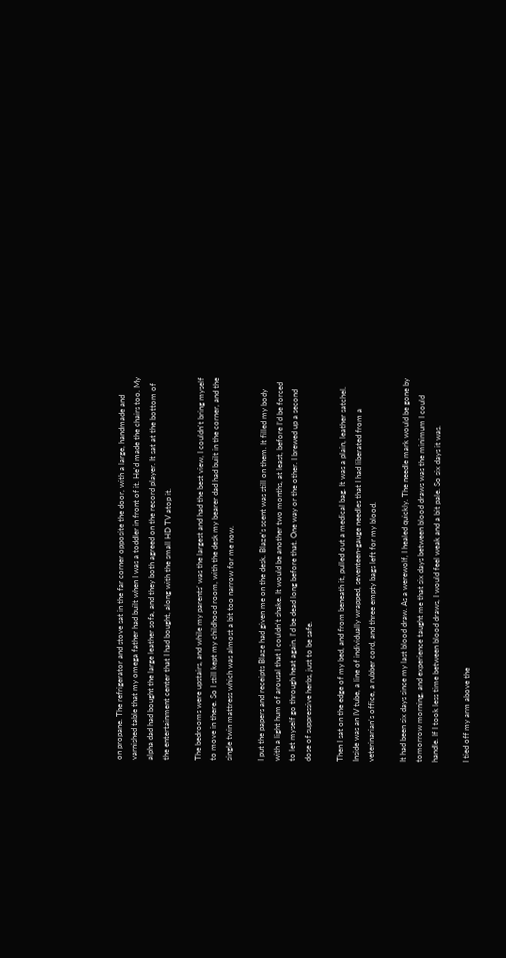on propane. The refrigerator and stove sat in the far corner opposite the door, with a large, handmade and varnished table that my omega father had built when I was a toddler in front of it. He'd made the chairs too. My alpha dad had bought the large leather sofa, and they both agreed on the record player. It sat at the bottom of the entertainment center that I had bought, along with the small HD TV atop it.

The bedrooms were upstairs, and while my parents’ was the largest and had the best view, I couldn't bring myself to move in there. So I still kept my childhood room, with the desk my bearer dad had built in the corner, and the single twin mattress which was almost a bit too narrow for me now.

I put the papers and receipts Blaze had given me on the desk. Blaze’s scent was still on them. It filled my body with a light hum of arousal that I couldn't shake. It would be another two months, at least, before I’d be forced to let myself go through heat again. I'd be dead long before that. One way or the other. I brewed up a second dose of suppressive herbs, just to be safe.

Then I sat on the edge of my bed, and from beneath it, pulled out a medical bag. It was a plain, leather satchel. Inside was an IV tube, a line of individually wrapped, seventeen-gauge needles that I had liberated from a veterinarian’s office, a rubber cord, and three empty bags left for my blood.

It had been six days since my last blood draw. As a werewolf, I healed quickly. The needle mark would be gone by tomorrow morning, and experience taught me that six days between blood draws was the minimum I could handle. If I took less time between blood draws, I would feel weak and a bit pale. So six days it was.

I tied off my arm above the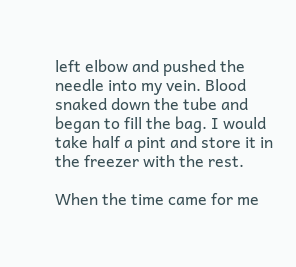left elbow and pushed the needle into my vein. Blood snaked down the tube and began to fill the bag. I would take half a pint and store it in the freezer with the rest.

When the time came for me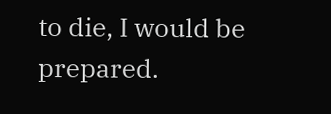to die, I would be prepared.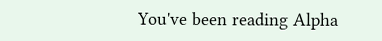You've been reading Alpha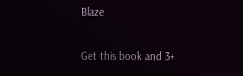Blaze

Get this book and 3+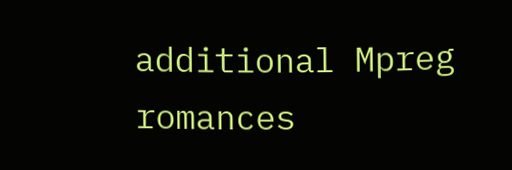additional Mpreg romances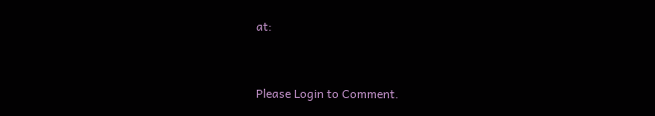at:


Please Login to Comment.